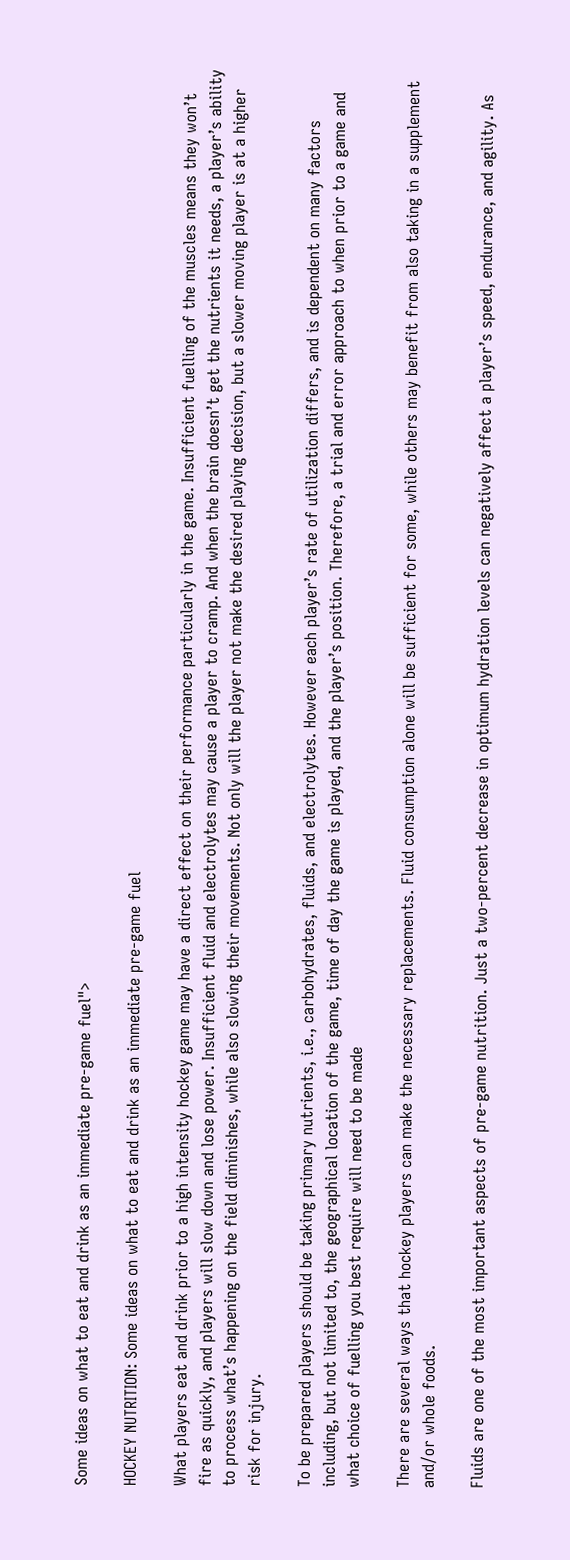Some ideas on what to eat and drink as an immediate pre-game fuel">

HOCKEY NUTRITION: Some ideas on what to eat and drink as an immediate pre-game fuel

What players eat and drink prior to a high intensity hockey game may have a direct effect on their performance particularly in the game. Insufficient fuelling of the muscles means they won’t fire as quickly, and players will slow down and lose power. Insufficient fluid and electrolytes may cause a player to cramp. And when the brain doesn’t get the nutrients it needs, a player’s ability to process what’s happening on the field diminishes, while also slowing their movements. Not only will the player not make the desired playing decision, but a slower moving player is at a higher risk for injury.

To be prepared players should be taking primary nutrients, i.e., carbohydrates, fluids, and electrolytes. However each player’s rate of utilization differs, and is dependent on many factors including, but not limited to, the geographical location of the game, time of day the game is played, and the player’s position. Therefore, a trial and error approach to when prior to a game and what choice of fuelling you best require will need to be made

There are several ways that hockey players can make the necessary replacements. Fluid consumption alone will be sufficient for some, while others may benefit from also taking in a supplement and/or whole foods.

Fluids are one of the most important aspects of pre-game nutrition. Just a two-percent decrease in optimum hydration levels can negatively affect a player’s speed, endurance, and agility. As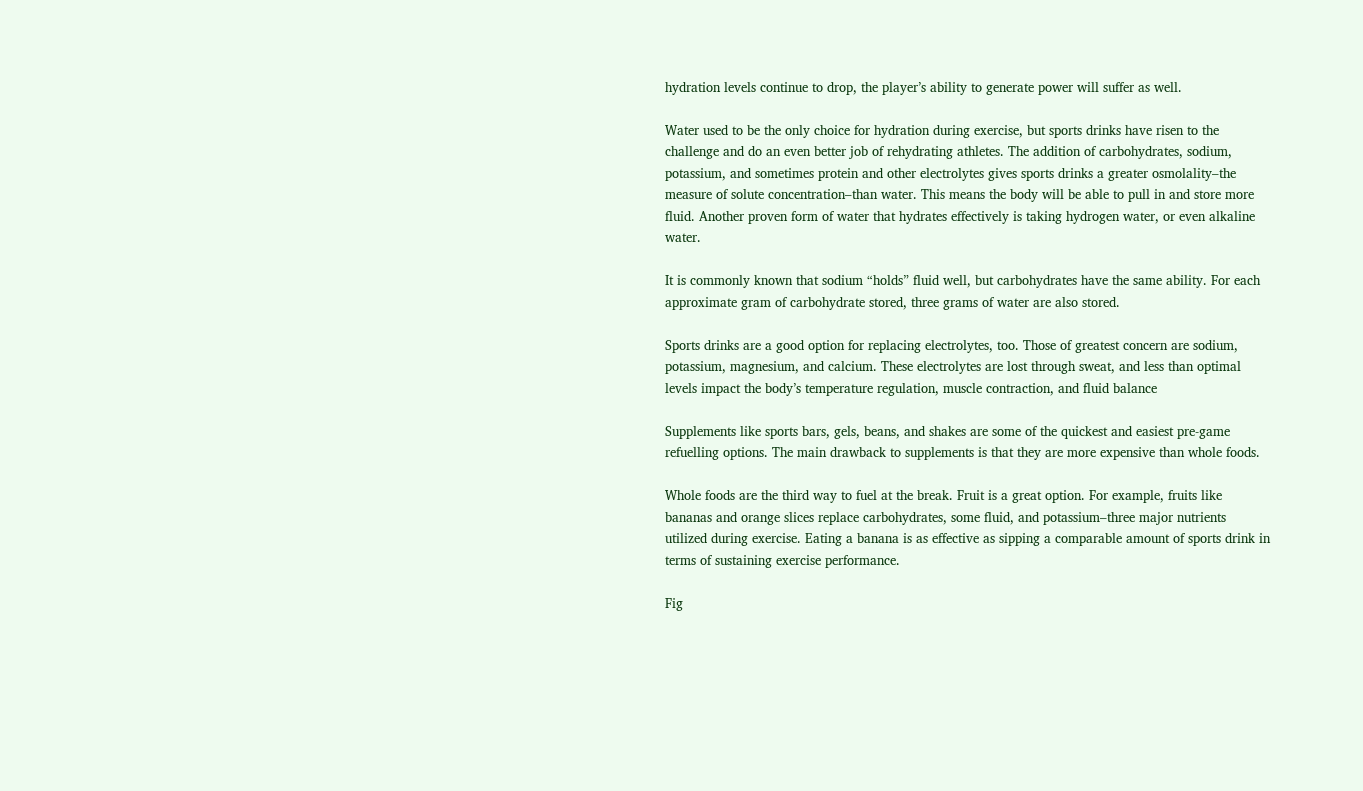hydration levels continue to drop, the player’s ability to generate power will suffer as well.

Water used to be the only choice for hydration during exercise, but sports drinks have risen to the challenge and do an even better job of rehydrating athletes. The addition of carbohydrates, sodium, potassium, and sometimes protein and other electrolytes gives sports drinks a greater osmolality–the measure of solute concentration–than water. This means the body will be able to pull in and store more fluid. Another proven form of water that hydrates effectively is taking hydrogen water, or even alkaline water.

It is commonly known that sodium “holds” fluid well, but carbohydrates have the same ability. For each approximate gram of carbohydrate stored, three grams of water are also stored.

Sports drinks are a good option for replacing electrolytes, too. Those of greatest concern are sodium, potassium, magnesium, and calcium. These electrolytes are lost through sweat, and less than optimal levels impact the body’s temperature regulation, muscle contraction, and fluid balance

Supplements like sports bars, gels, beans, and shakes are some of the quickest and easiest pre-game refuelling options. The main drawback to supplements is that they are more expensive than whole foods.

Whole foods are the third way to fuel at the break. Fruit is a great option. For example, fruits like bananas and orange slices replace carbohydrates, some fluid, and potassium–three major nutrients utilized during exercise. Eating a banana is as effective as sipping a comparable amount of sports drink in terms of sustaining exercise performance.

Fig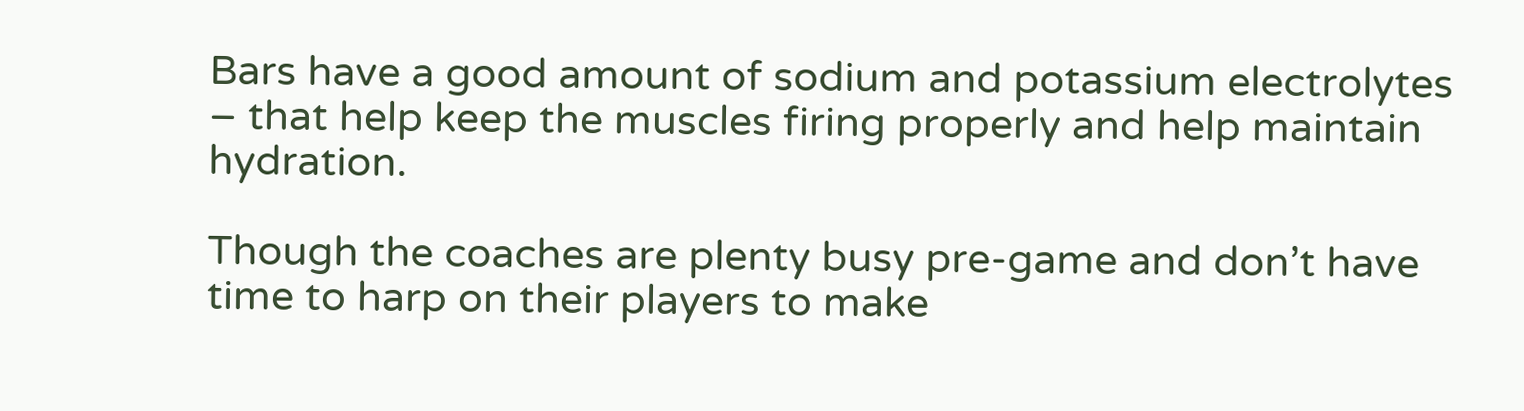Bars have a good amount of sodium and potassium electrolytes – that help keep the muscles firing properly and help maintain hydration.

Though the coaches are plenty busy pre-game and don’t have time to harp on their players to make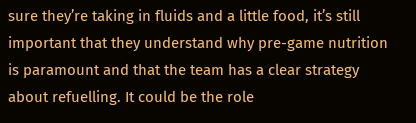sure they’re taking in fluids and a little food, it’s still important that they understand why pre-game nutrition is paramount and that the team has a clear strategy about refuelling. It could be the role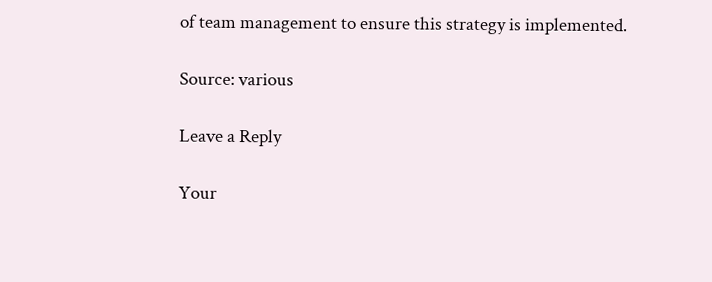of team management to ensure this strategy is implemented.

Source: various

Leave a Reply

Your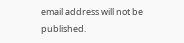email address will not be published.